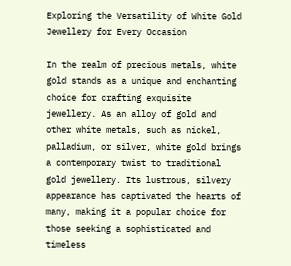Exploring the Versatility of White Gold Jewellery for Every Occasion

In the realm of precious metals, white gold stands as a unique and enchanting choice for crafting exquisite jewellery. As an alloy of gold and other white metals, such as nickel, palladium, or silver, white gold brings a contemporary twist to traditional gold jewellery. Its lustrous, silvery appearance has captivated the hearts of many, making it a popular choice for those seeking a sophisticated and timeless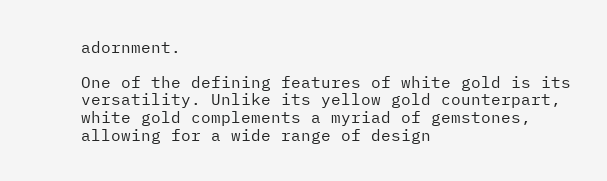adornment.

One of the defining features of white gold is its versatility. Unlike its yellow gold counterpart, white gold complements a myriad of gemstones, allowing for a wide range of design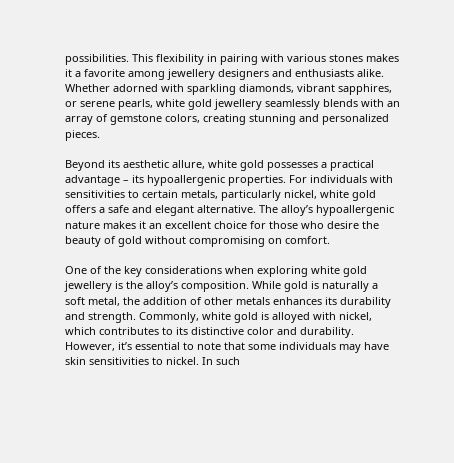possibilities. This flexibility in pairing with various stones makes it a favorite among jewellery designers and enthusiasts alike. Whether adorned with sparkling diamonds, vibrant sapphires, or serene pearls, white gold jewellery seamlessly blends with an array of gemstone colors, creating stunning and personalized pieces.

Beyond its aesthetic allure, white gold possesses a practical advantage – its hypoallergenic properties. For individuals with sensitivities to certain metals, particularly nickel, white gold offers a safe and elegant alternative. The alloy’s hypoallergenic nature makes it an excellent choice for those who desire the beauty of gold without compromising on comfort.

One of the key considerations when exploring white gold jewellery is the alloy’s composition. While gold is naturally a soft metal, the addition of other metals enhances its durability and strength. Commonly, white gold is alloyed with nickel, which contributes to its distinctive color and durability. However, it’s essential to note that some individuals may have skin sensitivities to nickel. In such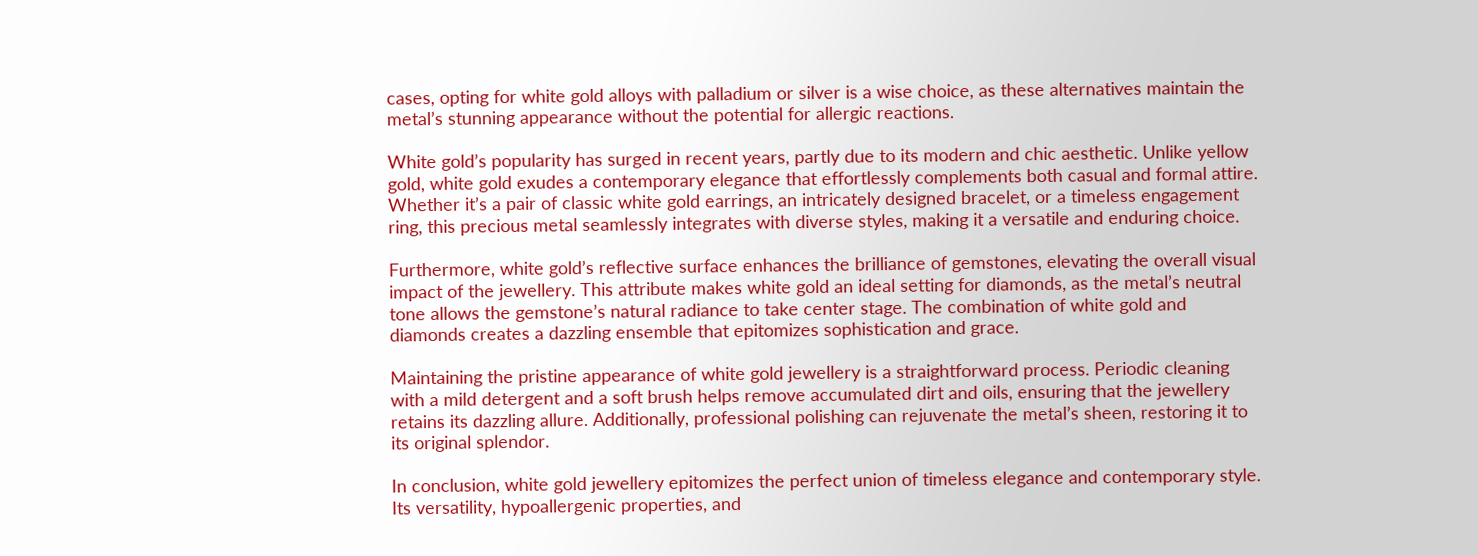cases, opting for white gold alloys with palladium or silver is a wise choice, as these alternatives maintain the metal’s stunning appearance without the potential for allergic reactions.

White gold’s popularity has surged in recent years, partly due to its modern and chic aesthetic. Unlike yellow gold, white gold exudes a contemporary elegance that effortlessly complements both casual and formal attire. Whether it’s a pair of classic white gold earrings, an intricately designed bracelet, or a timeless engagement ring, this precious metal seamlessly integrates with diverse styles, making it a versatile and enduring choice.

Furthermore, white gold’s reflective surface enhances the brilliance of gemstones, elevating the overall visual impact of the jewellery. This attribute makes white gold an ideal setting for diamonds, as the metal’s neutral tone allows the gemstone’s natural radiance to take center stage. The combination of white gold and diamonds creates a dazzling ensemble that epitomizes sophistication and grace.

Maintaining the pristine appearance of white gold jewellery is a straightforward process. Periodic cleaning with a mild detergent and a soft brush helps remove accumulated dirt and oils, ensuring that the jewellery retains its dazzling allure. Additionally, professional polishing can rejuvenate the metal’s sheen, restoring it to its original splendor.

In conclusion, white gold jewellery epitomizes the perfect union of timeless elegance and contemporary style. Its versatility, hypoallergenic properties, and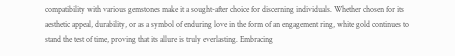compatibility with various gemstones make it a sought-after choice for discerning individuals. Whether chosen for its aesthetic appeal, durability, or as a symbol of enduring love in the form of an engagement ring, white gold continues to stand the test of time, proving that its allure is truly everlasting. Embracing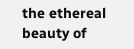the ethereal beauty of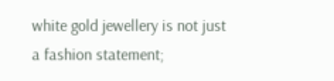white gold jewellery is not just a fashion statement;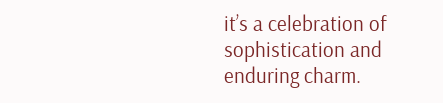it’s a celebration of sophistication and enduring charm.